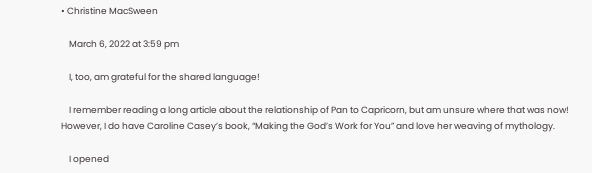• Christine MacSween

    March 6, 2022 at 3:59 pm

    I, too, am grateful for the shared language!

    I remember reading a long article about the relationship of Pan to Capricorn, but am unsure where that was now! However, I do have Caroline Casey’s book, “Making the God’s Work for You” and love her weaving of mythology.

    I opened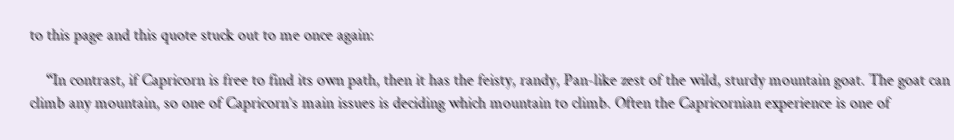to this page and this quote stuck out to me once again:

    “In contrast, if Capricorn is free to find its own path, then it has the feisty, randy, Pan-like zest of the wild, sturdy mountain goat. The goat can climb any mountain, so one of Capricorn’s main issues is deciding which mountain to climb. Often the Capricornian experience is one of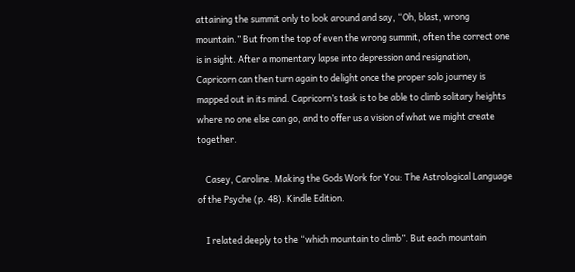attaining the summit only to look around and say, “Oh, blast, wrong mountain.” But from the top of even the wrong summit, often the correct one is in sight. After a momentary lapse into depression and resignation, Capricorn can then turn again to delight once the proper solo journey is mapped out in its mind. Capricorn’s task is to be able to climb solitary heights where no one else can go, and to offer us a vision of what we might create together.

    Casey, Caroline. Making the Gods Work for You: The Astrological Language of the Psyche (p. 48). Kindle Edition.

    I related deeply to the “which mountain to climb”. But each mountain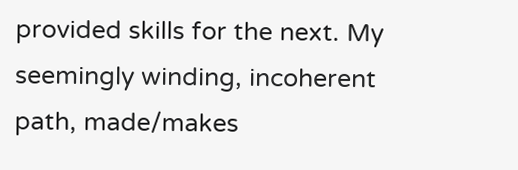provided skills for the next. My seemingly winding, incoherent path, made/makes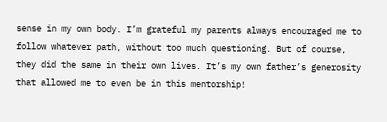sense in my own body. I’m grateful my parents always encouraged me to follow whatever path, without too much questioning. But of course, they did the same in their own lives. It’s my own father’s generosity that allowed me to even be in this mentorship!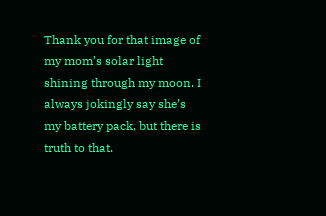Thank you for that image of my mom’s solar light shining through my moon. I always jokingly say she’s my battery pack, but there is truth to that.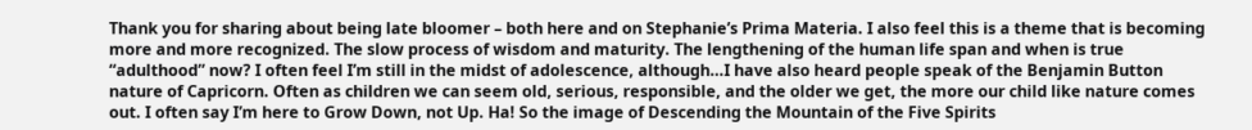Thank you for sharing about being late bloomer – both here and on Stephanie’s Prima Materia. I also feel this is a theme that is becoming more and more recognized. The slow process of wisdom and maturity. The lengthening of the human life span and when is true “adulthood” now? I often feel I’m still in the midst of adolescence, although…I have also heard people speak of the Benjamin Button nature of Capricorn. Often as children we can seem old, serious, responsible, and the older we get, the more our child like nature comes out. I often say I’m here to Grow Down, not Up. Ha! So the image of Descending the Mountain of the Five Spirits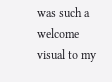was such a welcome visual to my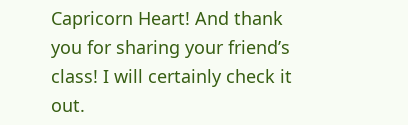Capricorn Heart! And thank you for sharing your friend’s class! I will certainly check it out.